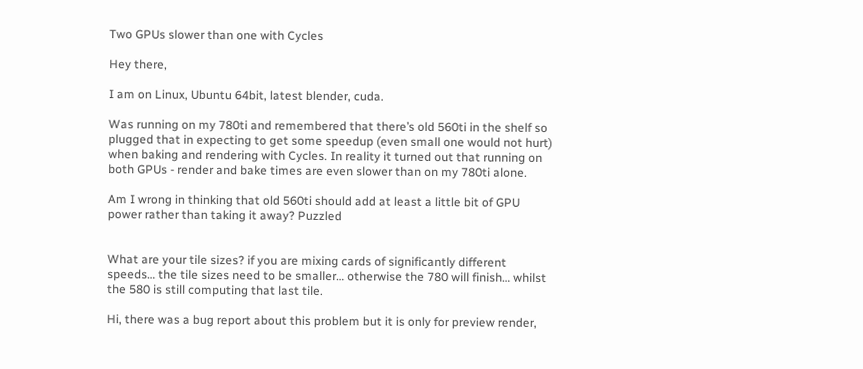Two GPUs slower than one with Cycles

Hey there,

I am on Linux, Ubuntu 64bit, latest blender, cuda.

Was running on my 780ti and remembered that there’s old 560ti in the shelf so plugged that in expecting to get some speedup (even small one would not hurt) when baking and rendering with Cycles. In reality it turned out that running on both GPUs - render and bake times are even slower than on my 780ti alone.

Am I wrong in thinking that old 560ti should add at least a little bit of GPU power rather than taking it away? Puzzled


What are your tile sizes? if you are mixing cards of significantly different speeds… the tile sizes need to be smaller… otherwise the 780 will finish… whilst the 580 is still computing that last tile.

Hi, there was a bug report about this problem but it is only for preview render,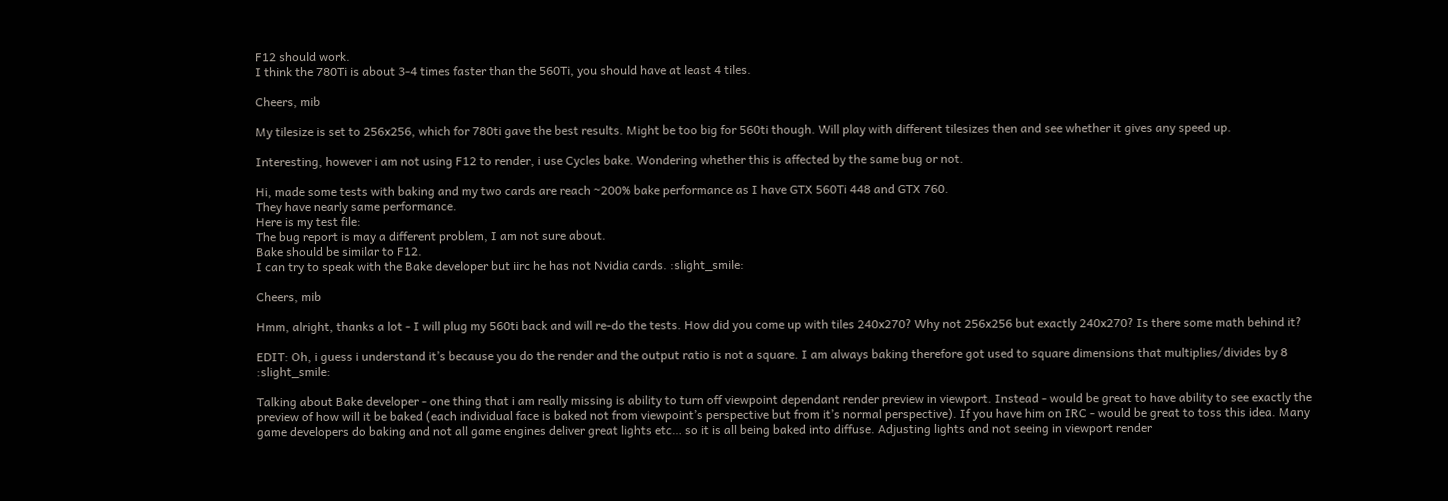F12 should work.
I think the 780Ti is about 3-4 times faster than the 560Ti, you should have at least 4 tiles.

Cheers, mib

My tilesize is set to 256x256, which for 780ti gave the best results. Might be too big for 560ti though. Will play with different tilesizes then and see whether it gives any speed up.

Interesting, however i am not using F12 to render, i use Cycles bake. Wondering whether this is affected by the same bug or not.

Hi, made some tests with baking and my two cards are reach ~200% bake performance as I have GTX 560Ti 448 and GTX 760.
They have nearly same performance.
Here is my test file:
The bug report is may a different problem, I am not sure about.
Bake should be similar to F12.
I can try to speak with the Bake developer but iirc he has not Nvidia cards. :slight_smile:

Cheers, mib

Hmm, alright, thanks a lot - I will plug my 560ti back and will re-do the tests. How did you come up with tiles 240x270? Why not 256x256 but exactly 240x270? Is there some math behind it?

EDIT: Oh, i guess i understand it’s because you do the render and the output ratio is not a square. I am always baking therefore got used to square dimensions that multiplies/divides by 8 :slight_smile:

Talking about Bake developer - one thing that i am really missing is ability to turn off viewpoint dependant render preview in viewport. Instead - would be great to have ability to see exactly the preview of how will it be baked (each individual face is baked not from viewpoint’s perspective but from it’s normal perspective). If you have him on IRC - would be great to toss this idea. Many game developers do baking and not all game engines deliver great lights etc… so it is all being baked into diffuse. Adjusting lights and not seeing in viewport render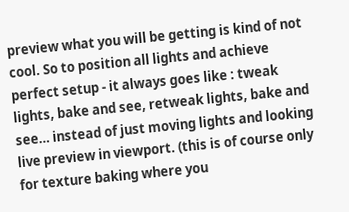preview what you will be getting is kind of not cool. So to position all lights and achieve perfect setup - it always goes like : tweak lights, bake and see, retweak lights, bake and see… instead of just moving lights and looking live preview in viewport. (this is of course only for texture baking where you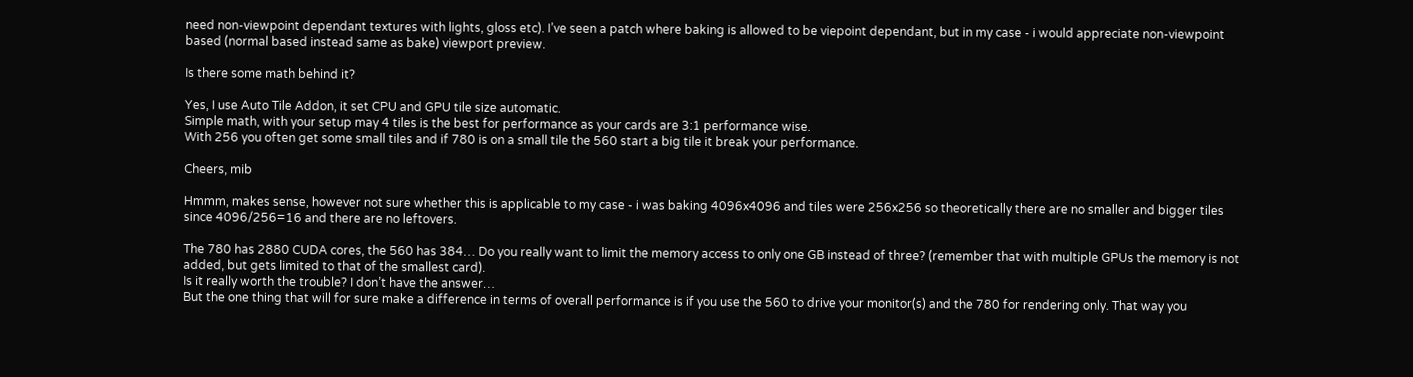need non-viewpoint dependant textures with lights, gloss etc). I’ve seen a patch where baking is allowed to be viepoint dependant, but in my case - i would appreciate non-viewpoint based (normal based instead same as bake) viewport preview.

Is there some math behind it?

Yes, I use Auto Tile Addon, it set CPU and GPU tile size automatic.
Simple math, with your setup may 4 tiles is the best for performance as your cards are 3:1 performance wise.
With 256 you often get some small tiles and if 780 is on a small tile the 560 start a big tile it break your performance.

Cheers, mib

Hmmm, makes sense, however not sure whether this is applicable to my case - i was baking 4096x4096 and tiles were 256x256 so theoretically there are no smaller and bigger tiles since 4096/256=16 and there are no leftovers.

The 780 has 2880 CUDA cores, the 560 has 384… Do you really want to limit the memory access to only one GB instead of three? (remember that with multiple GPUs the memory is not added, but gets limited to that of the smallest card).
Is it really worth the trouble? I don’t have the answer…
But the one thing that will for sure make a difference in terms of overall performance is if you use the 560 to drive your monitor(s) and the 780 for rendering only. That way you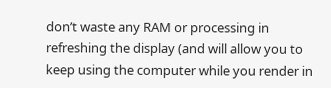don’t waste any RAM or processing in refreshing the display (and will allow you to keep using the computer while you render in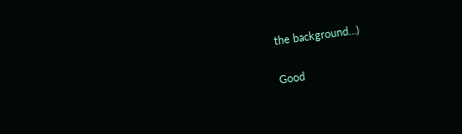the background…)

Good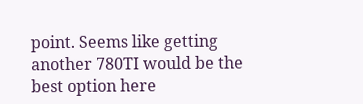point. Seems like getting another 780TI would be the best option here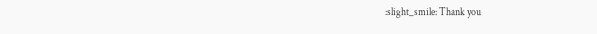:slight_smile: Thank you